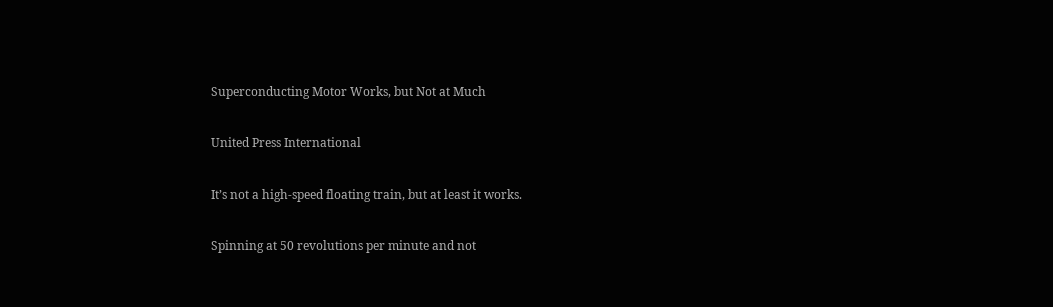Superconducting Motor Works, but Not at Much

United Press International

It’s not a high-speed floating train, but at least it works.

Spinning at 50 revolutions per minute and not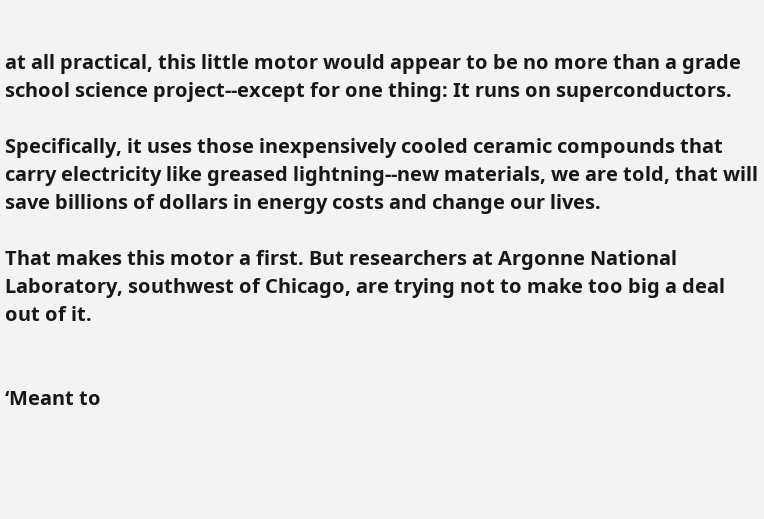at all practical, this little motor would appear to be no more than a grade school science project--except for one thing: It runs on superconductors.

Specifically, it uses those inexpensively cooled ceramic compounds that carry electricity like greased lightning--new materials, we are told, that will save billions of dollars in energy costs and change our lives.

That makes this motor a first. But researchers at Argonne National Laboratory, southwest of Chicago, are trying not to make too big a deal out of it.


‘Meant to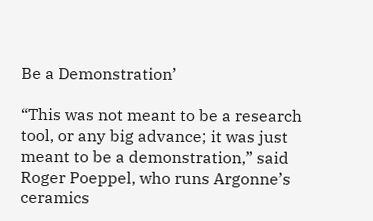Be a Demonstration’

“This was not meant to be a research tool, or any big advance; it was just meant to be a demonstration,” said Roger Poeppel, who runs Argonne’s ceramics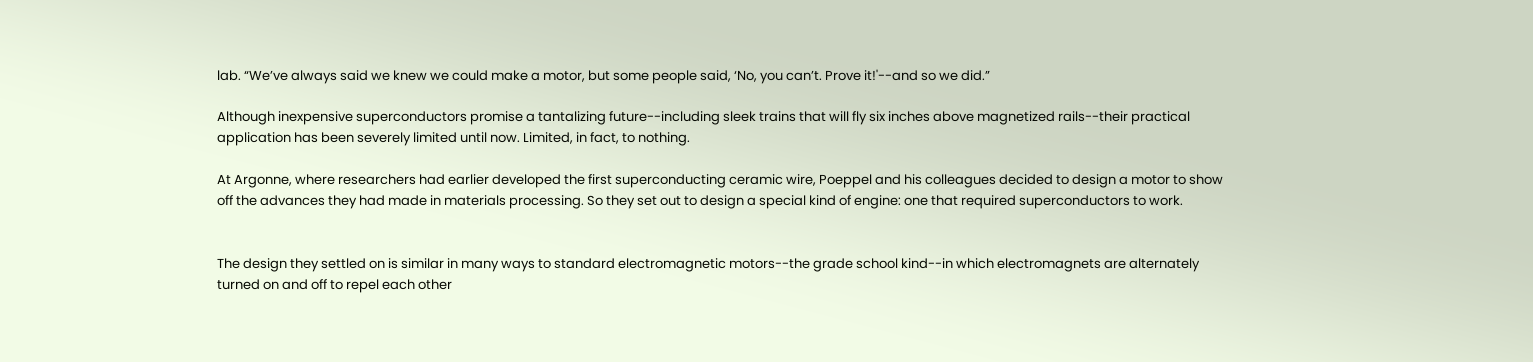lab. “We’ve always said we knew we could make a motor, but some people said, ‘No, you can’t. Prove it!'--and so we did.”

Although inexpensive superconductors promise a tantalizing future--including sleek trains that will fly six inches above magnetized rails--their practical application has been severely limited until now. Limited, in fact, to nothing.

At Argonne, where researchers had earlier developed the first superconducting ceramic wire, Poeppel and his colleagues decided to design a motor to show off the advances they had made in materials processing. So they set out to design a special kind of engine: one that required superconductors to work.


The design they settled on is similar in many ways to standard electromagnetic motors--the grade school kind--in which electromagnets are alternately turned on and off to repel each other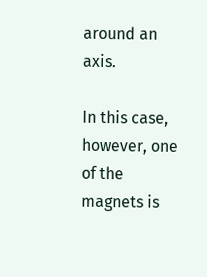around an axis.

In this case, however, one of the magnets is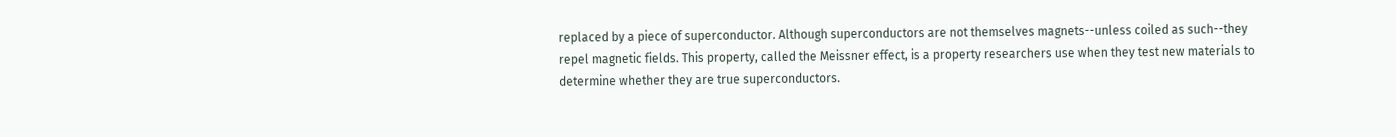replaced by a piece of superconductor. Although superconductors are not themselves magnets--unless coiled as such--they repel magnetic fields. This property, called the Meissner effect, is a property researchers use when they test new materials to determine whether they are true superconductors.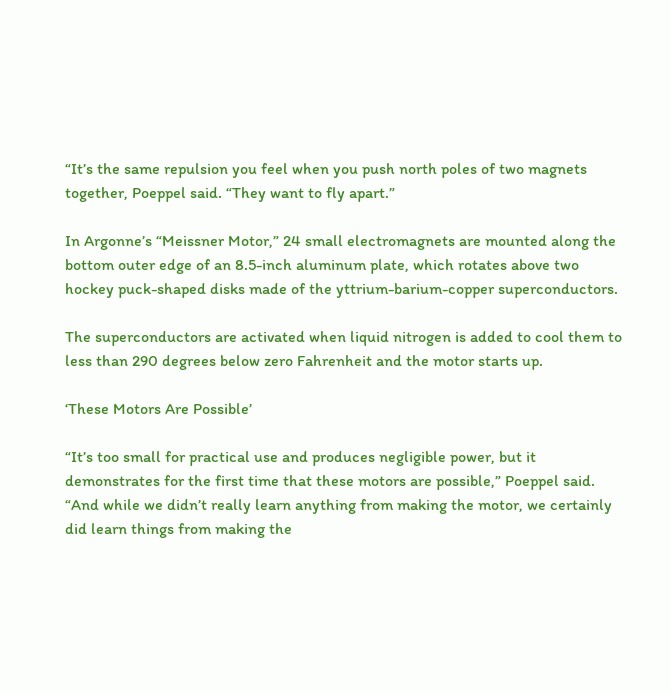“It’s the same repulsion you feel when you push north poles of two magnets together, Poeppel said. “They want to fly apart.”

In Argonne’s “Meissner Motor,” 24 small electromagnets are mounted along the bottom outer edge of an 8.5-inch aluminum plate, which rotates above two hockey puck-shaped disks made of the yttrium-barium-copper superconductors.

The superconductors are activated when liquid nitrogen is added to cool them to less than 290 degrees below zero Fahrenheit and the motor starts up.

‘These Motors Are Possible’

“It’s too small for practical use and produces negligible power, but it demonstrates for the first time that these motors are possible,” Poeppel said. “And while we didn’t really learn anything from making the motor, we certainly did learn things from making the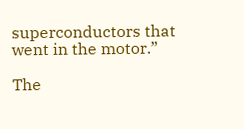superconductors that went in the motor.”

The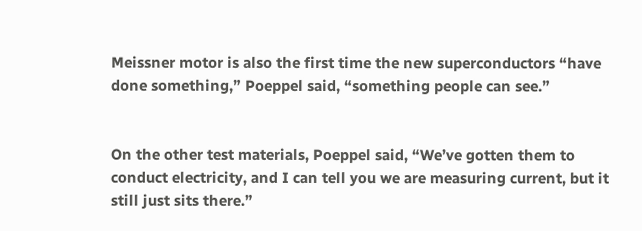Meissner motor is also the first time the new superconductors “have done something,” Poeppel said, “something people can see.”


On the other test materials, Poeppel said, “We’ve gotten them to conduct electricity, and I can tell you we are measuring current, but it still just sits there.”